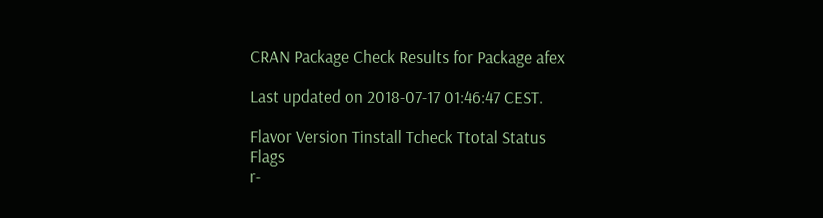CRAN Package Check Results for Package afex

Last updated on 2018-07-17 01:46:47 CEST.

Flavor Version Tinstall Tcheck Ttotal Status Flags
r-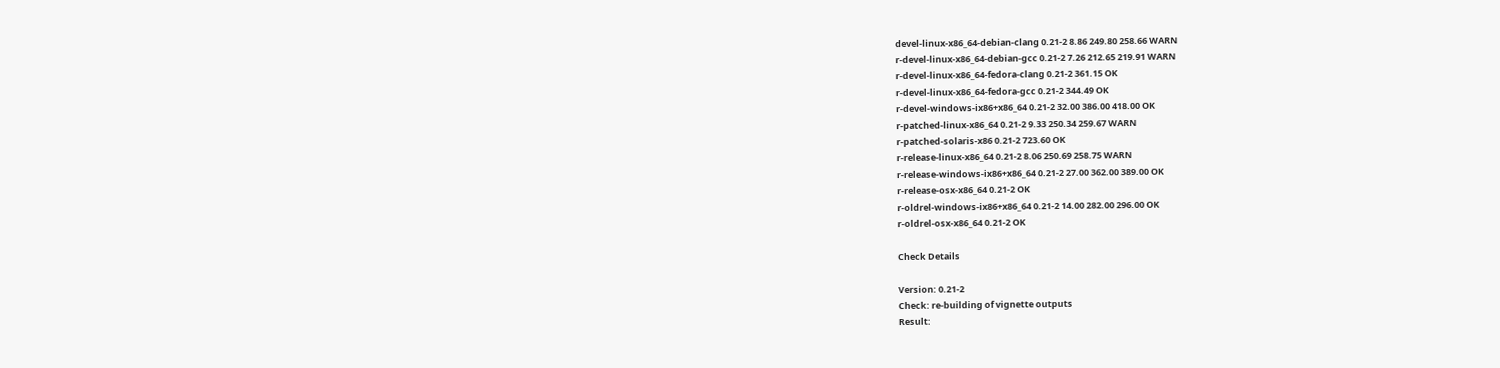devel-linux-x86_64-debian-clang 0.21-2 8.86 249.80 258.66 WARN
r-devel-linux-x86_64-debian-gcc 0.21-2 7.26 212.65 219.91 WARN
r-devel-linux-x86_64-fedora-clang 0.21-2 361.15 OK
r-devel-linux-x86_64-fedora-gcc 0.21-2 344.49 OK
r-devel-windows-ix86+x86_64 0.21-2 32.00 386.00 418.00 OK
r-patched-linux-x86_64 0.21-2 9.33 250.34 259.67 WARN
r-patched-solaris-x86 0.21-2 723.60 OK
r-release-linux-x86_64 0.21-2 8.06 250.69 258.75 WARN
r-release-windows-ix86+x86_64 0.21-2 27.00 362.00 389.00 OK
r-release-osx-x86_64 0.21-2 OK
r-oldrel-windows-ix86+x86_64 0.21-2 14.00 282.00 296.00 OK
r-oldrel-osx-x86_64 0.21-2 OK

Check Details

Version: 0.21-2
Check: re-building of vignette outputs
Result: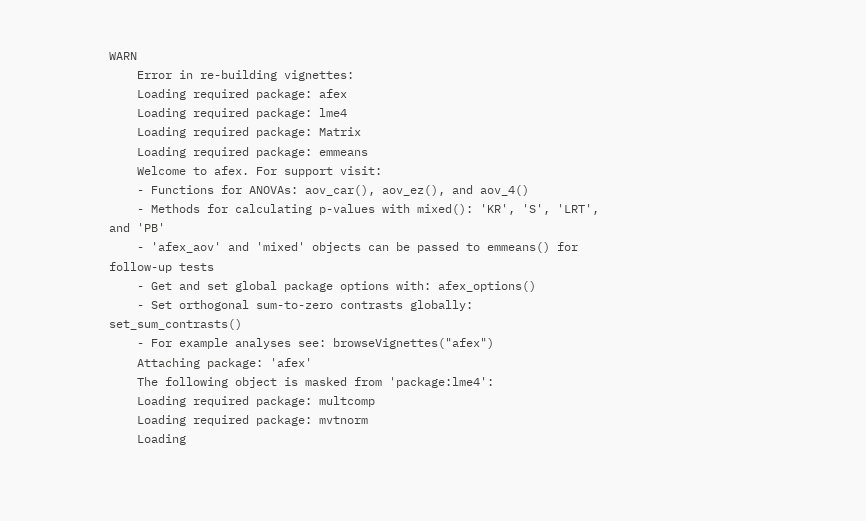WARN
    Error in re-building vignettes:
    Loading required package: afex
    Loading required package: lme4
    Loading required package: Matrix
    Loading required package: emmeans
    Welcome to afex. For support visit:
    - Functions for ANOVAs: aov_car(), aov_ez(), and aov_4()
    - Methods for calculating p-values with mixed(): 'KR', 'S', 'LRT', and 'PB'
    - 'afex_aov' and 'mixed' objects can be passed to emmeans() for follow-up tests
    - Get and set global package options with: afex_options()
    - Set orthogonal sum-to-zero contrasts globally: set_sum_contrasts()
    - For example analyses see: browseVignettes("afex")
    Attaching package: 'afex'
    The following object is masked from 'package:lme4':
    Loading required package: multcomp
    Loading required package: mvtnorm
    Loading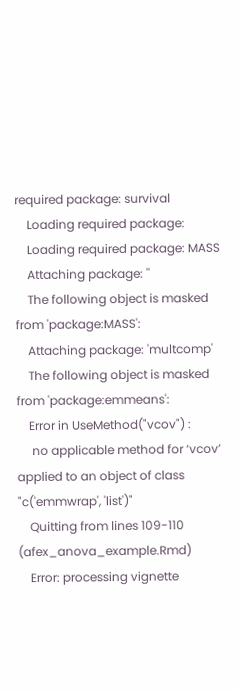required package: survival
    Loading required package:
    Loading required package: MASS
    Attaching package: ''
    The following object is masked from 'package:MASS':
    Attaching package: 'multcomp'
    The following object is masked from 'package:emmeans':
    Error in UseMethod("vcov") :
     no applicable method for ‘vcov’ applied to an object of class "c('emmwrap', 'list')"
    Quitting from lines 109-110 (afex_anova_example.Rmd)
    Error: processing vignette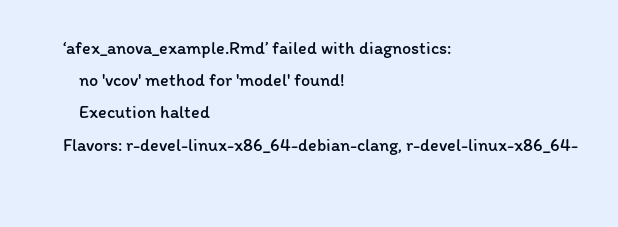‘afex_anova_example.Rmd’ failed with diagnostics:
    no 'vcov' method for 'model' found!
    Execution halted
Flavors: r-devel-linux-x86_64-debian-clang, r-devel-linux-x86_64-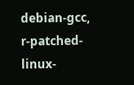debian-gcc, r-patched-linux-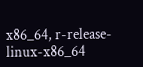x86_64, r-release-linux-x86_64